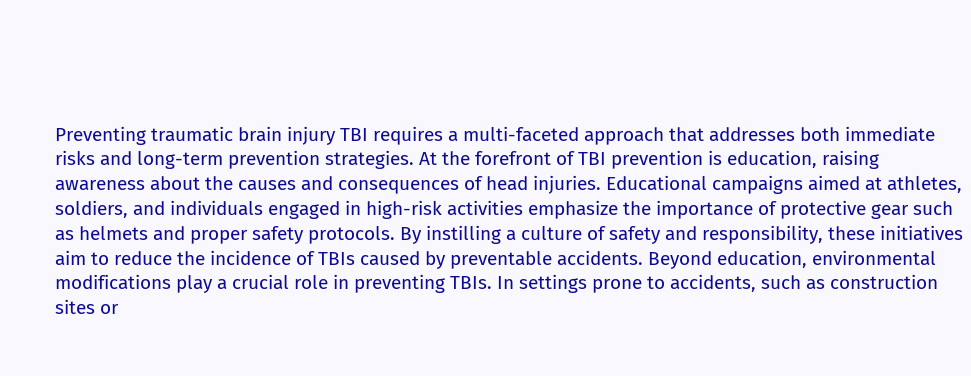Preventing traumatic brain injury TBI requires a multi-faceted approach that addresses both immediate risks and long-term prevention strategies. At the forefront of TBI prevention is education, raising awareness about the causes and consequences of head injuries. Educational campaigns aimed at athletes, soldiers, and individuals engaged in high-risk activities emphasize the importance of protective gear such as helmets and proper safety protocols. By instilling a culture of safety and responsibility, these initiatives aim to reduce the incidence of TBIs caused by preventable accidents. Beyond education, environmental modifications play a crucial role in preventing TBIs. In settings prone to accidents, such as construction sites or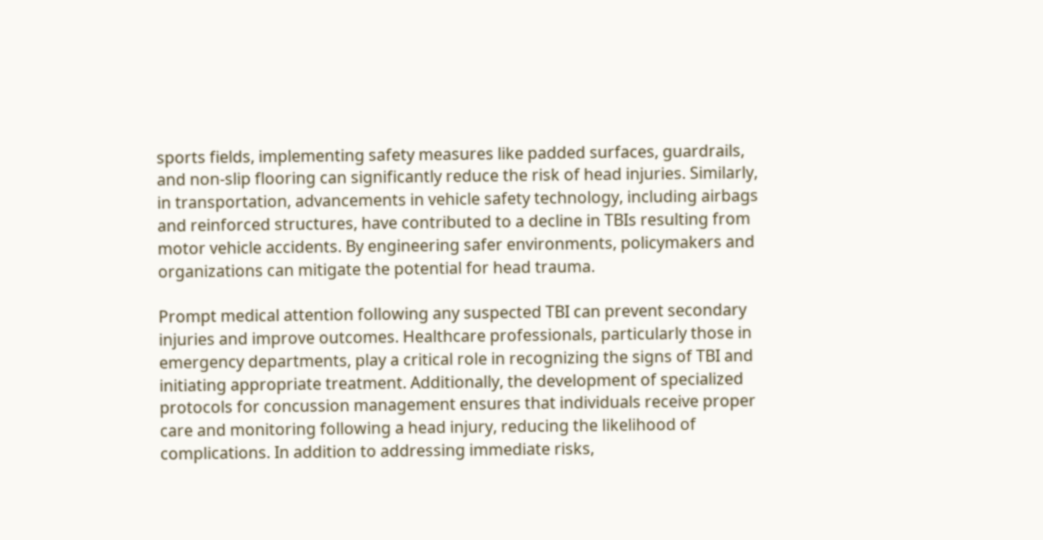sports fields, implementing safety measures like padded surfaces, guardrails, and non-slip flooring can significantly reduce the risk of head injuries. Similarly, in transportation, advancements in vehicle safety technology, including airbags and reinforced structures, have contributed to a decline in TBIs resulting from motor vehicle accidents. By engineering safer environments, policymakers and organizations can mitigate the potential for head trauma.

Prompt medical attention following any suspected TBI can prevent secondary injuries and improve outcomes. Healthcare professionals, particularly those in emergency departments, play a critical role in recognizing the signs of TBI and initiating appropriate treatment. Additionally, the development of specialized protocols for concussion management ensures that individuals receive proper care and monitoring following a head injury, reducing the likelihood of complications. In addition to addressing immediate risks,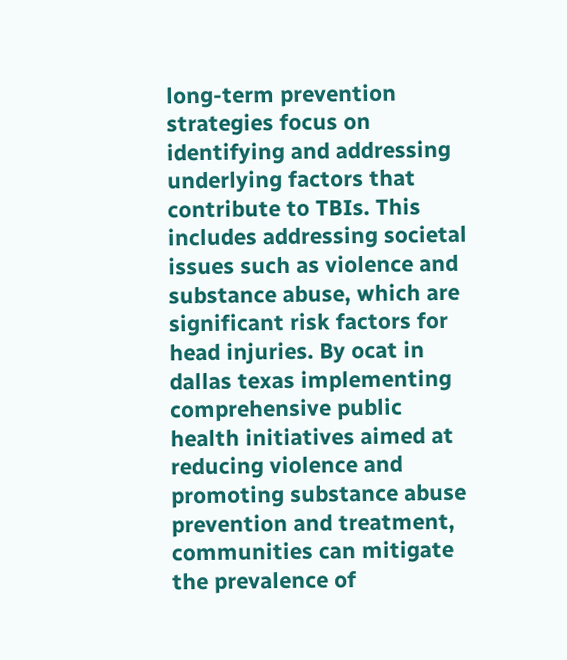long-term prevention strategies focus on identifying and addressing underlying factors that contribute to TBIs. This includes addressing societal issues such as violence and substance abuse, which are significant risk factors for head injuries. By ocat in dallas texas implementing comprehensive public health initiatives aimed at reducing violence and promoting substance abuse prevention and treatment, communities can mitigate the prevalence of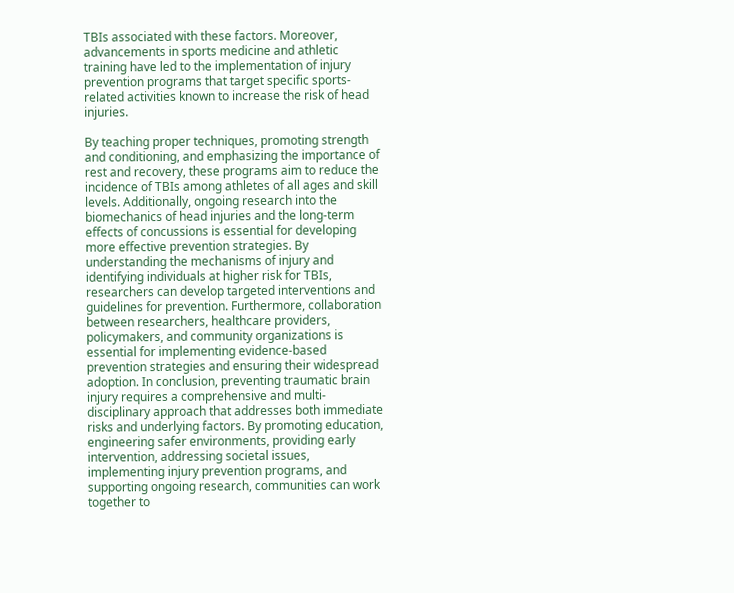TBIs associated with these factors. Moreover, advancements in sports medicine and athletic training have led to the implementation of injury prevention programs that target specific sports-related activities known to increase the risk of head injuries.

By teaching proper techniques, promoting strength and conditioning, and emphasizing the importance of rest and recovery, these programs aim to reduce the incidence of TBIs among athletes of all ages and skill levels. Additionally, ongoing research into the biomechanics of head injuries and the long-term effects of concussions is essential for developing more effective prevention strategies. By understanding the mechanisms of injury and identifying individuals at higher risk for TBIs, researchers can develop targeted interventions and guidelines for prevention. Furthermore, collaboration between researchers, healthcare providers, policymakers, and community organizations is essential for implementing evidence-based prevention strategies and ensuring their widespread adoption. In conclusion, preventing traumatic brain injury requires a comprehensive and multi-disciplinary approach that addresses both immediate risks and underlying factors. By promoting education, engineering safer environments, providing early intervention, addressing societal issues, implementing injury prevention programs, and supporting ongoing research, communities can work together to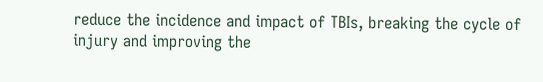reduce the incidence and impact of TBIs, breaking the cycle of injury and improving the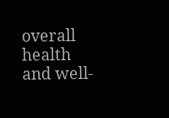overall health and well-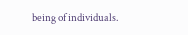being of individuals.